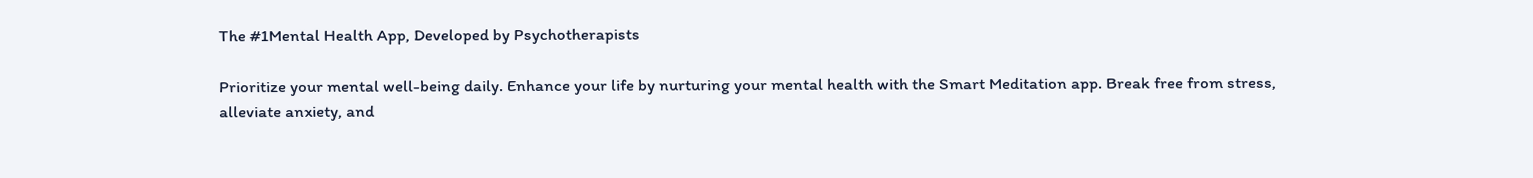The #1Mental Health App, Developed by Psychotherapists

Prioritize your mental well-being daily. Enhance your life by nurturing your mental health with the Smart Meditation app. Break free from stress, alleviate anxiety, and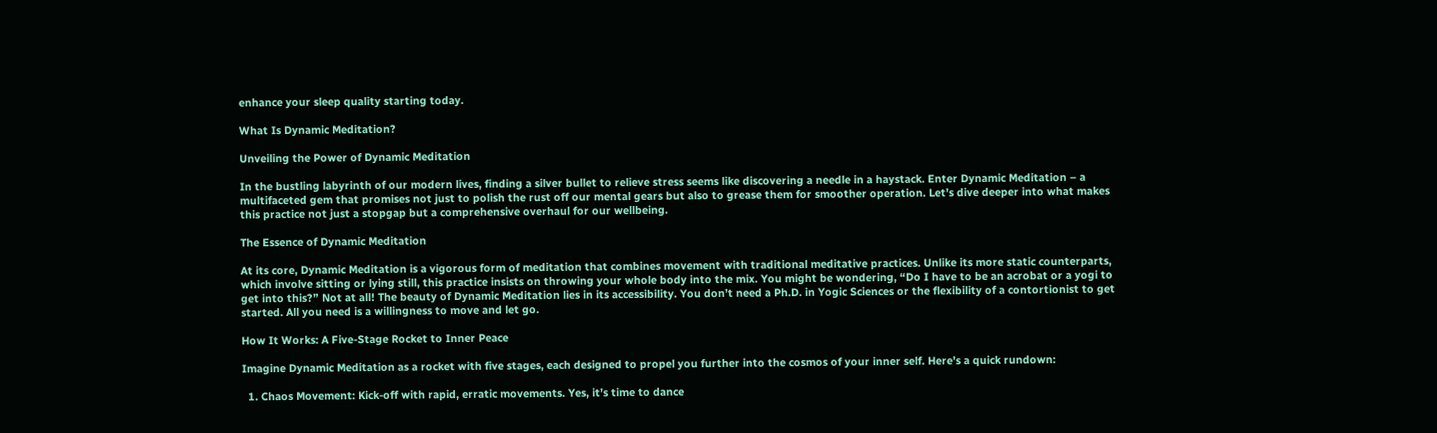enhance your sleep quality starting today.

What Is Dynamic Meditation?

Unveiling the Power of Dynamic Meditation

In the bustling labyrinth of our modern lives, finding a silver bullet to relieve stress seems like discovering a needle in a haystack. Enter Dynamic Meditation – a multifaceted gem that promises not just to polish the rust off our mental gears but also to grease them for smoother operation. Let’s dive deeper into what makes this practice not just a stopgap but a comprehensive overhaul for our wellbeing.

The Essence of Dynamic Meditation

At its core, Dynamic Meditation is a vigorous form of meditation that combines movement with traditional meditative practices. Unlike its more static counterparts, which involve sitting or lying still, this practice insists on throwing your whole body into the mix. You might be wondering, “Do I have to be an acrobat or a yogi to get into this?” Not at all! The beauty of Dynamic Meditation lies in its accessibility. You don’t need a Ph.D. in Yogic Sciences or the flexibility of a contortionist to get started. All you need is a willingness to move and let go.

How It Works: A Five-Stage Rocket to Inner Peace

Imagine Dynamic Meditation as a rocket with five stages, each designed to propel you further into the cosmos of your inner self. Here’s a quick rundown:

  1. Chaos Movement: Kick-off with rapid, erratic movements. Yes, it’s time to dance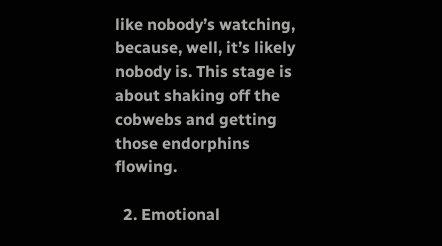like nobody’s watching, because, well, it’s likely nobody is. This stage is about shaking off the cobwebs and getting those endorphins flowing.

  2. Emotional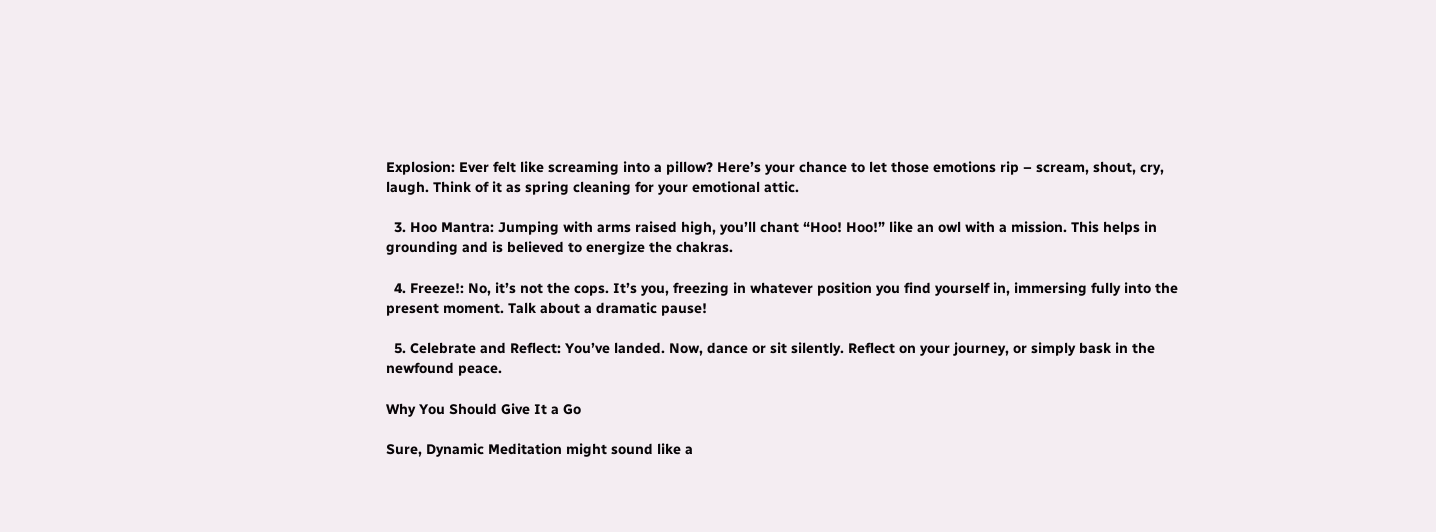Explosion: Ever felt like screaming into a pillow? Here’s your chance to let those emotions rip – scream, shout, cry, laugh. Think of it as spring cleaning for your emotional attic.

  3. Hoo Mantra: Jumping with arms raised high, you’ll chant “Hoo! Hoo!” like an owl with a mission. This helps in grounding and is believed to energize the chakras.

  4. Freeze!: No, it’s not the cops. It’s you, freezing in whatever position you find yourself in, immersing fully into the present moment. Talk about a dramatic pause!

  5. Celebrate and Reflect: You’ve landed. Now, dance or sit silently. Reflect on your journey, or simply bask in the newfound peace.

Why You Should Give It a Go

Sure, Dynamic Meditation might sound like a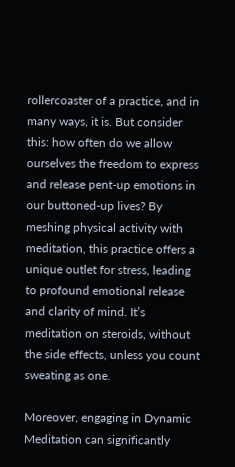rollercoaster of a practice, and in many ways, it is. But consider this: how often do we allow ourselves the freedom to express and release pent-up emotions in our buttoned-up lives? By meshing physical activity with meditation, this practice offers a unique outlet for stress, leading to profound emotional release and clarity of mind. It’s meditation on steroids, without the side effects, unless you count sweating as one.

Moreover, engaging in Dynamic Meditation can significantly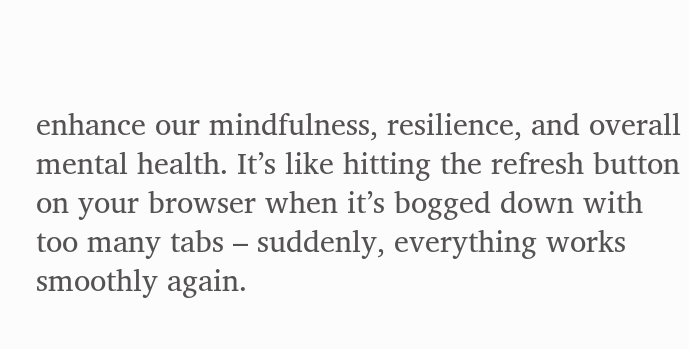enhance our mindfulness, resilience, and overall mental health. It’s like hitting the refresh button on your browser when it’s bogged down with too many tabs – suddenly, everything works smoothly again.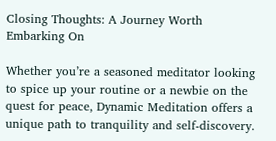Closing Thoughts: A Journey Worth Embarking On

Whether you’re a seasoned meditator looking to spice up your routine or a newbie on the quest for peace, Dynamic Meditation offers a unique path to tranquility and self-discovery.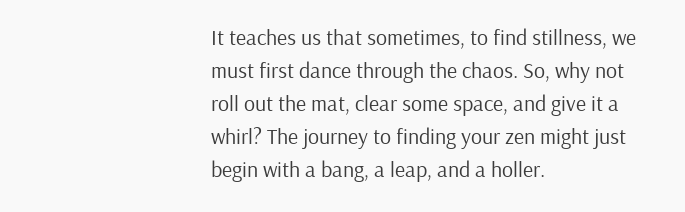It teaches us that sometimes, to find stillness, we must first dance through the chaos. So, why not roll out the mat, clear some space, and give it a whirl? The journey to finding your zen might just begin with a bang, a leap, and a holler.